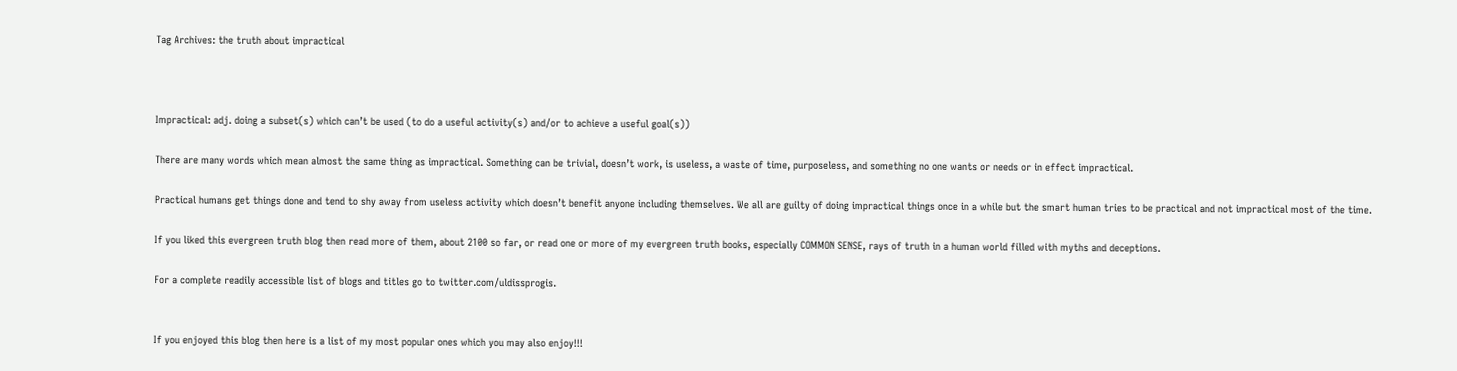Tag Archives: the truth about impractical



Impractical: adj. doing a subset(s) which can’t be used (to do a useful activity(s) and/or to achieve a useful goal(s))

There are many words which mean almost the same thing as impractical. Something can be trivial, doesn’t work, is useless, a waste of time, purposeless, and something no one wants or needs or in effect impractical.

Practical humans get things done and tend to shy away from useless activity which doesn’t benefit anyone including themselves. We all are guilty of doing impractical things once in a while but the smart human tries to be practical and not impractical most of the time.

If you liked this evergreen truth blog then read more of them, about 2100 so far, or read one or more of my evergreen truth books, especially COMMON SENSE, rays of truth in a human world filled with myths and deceptions.

For a complete readily accessible list of blogs and titles go to twitter.com/uldissprogis.


If you enjoyed this blog then here is a list of my most popular ones which you may also enjoy!!!